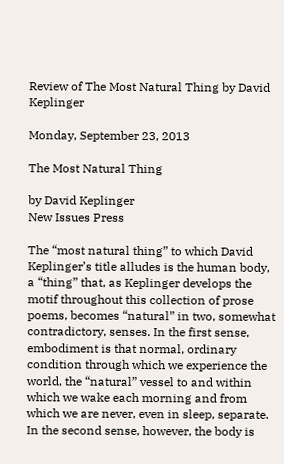Review of The Most Natural Thing by David Keplinger

Monday, September 23, 2013

The Most Natural Thing

by David Keplinger
New Issues Press

The “most natural thing” to which David Keplinger’s title alludes is the human body, a “thing” that, as Keplinger develops the motif throughout this collection of prose poems, becomes “natural” in two, somewhat contradictory, senses. In the first sense, embodiment is that normal, ordinary condition through which we experience the world, the “natural” vessel to and within which we wake each morning and from which we are never, even in sleep, separate. In the second sense, however, the body is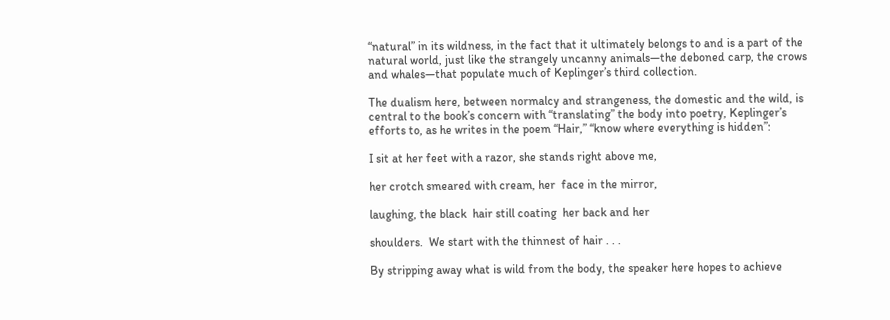“natural” in its wildness, in the fact that it ultimately belongs to and is a part of the natural world, just like the strangely uncanny animals—the deboned carp, the crows and whales—that populate much of Keplinger’s third collection.

The dualism here, between normalcy and strangeness, the domestic and the wild, is central to the book’s concern with “translating” the body into poetry, Keplinger’s efforts to, as he writes in the poem “Hair,” “know where everything is hidden”:

I sit at her feet with a razor, she stands right above me,

her crotch smeared with cream, her  face in the mirror,

laughing, the black  hair still coating  her back and her

shoulders.  We start with the thinnest of hair . . .

By stripping away what is wild from the body, the speaker here hopes to achieve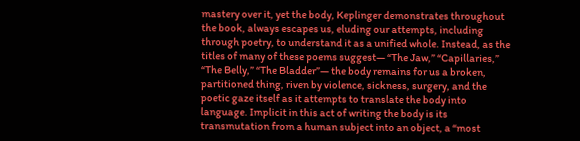mastery over it, yet the body, Keplinger demonstrates throughout the book, always escapes us, eluding our attempts, including through poetry, to understand it as a unified whole. Instead, as the titles of many of these poems suggest— “The Jaw,” “Capillaries,” “The Belly,” “The Bladder”— the body remains for us a broken, partitioned thing, riven by violence, sickness, surgery, and the poetic gaze itself as it attempts to translate the body into language. Implicit in this act of writing the body is its transmutation from a human subject into an object, a “most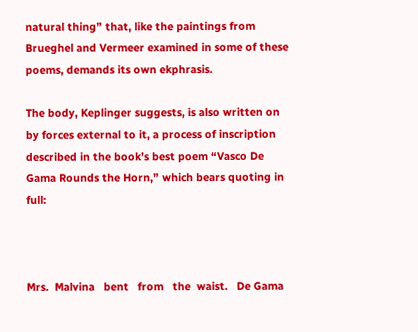natural thing” that, like the paintings from Brueghel and Vermeer examined in some of these poems, demands its own ekphrasis.

The body, Keplinger suggests, is also written on by forces external to it, a process of inscription described in the book’s best poem “Vasco De Gama Rounds the Horn,” which bears quoting in full:



Mrs.  Malvina   bent   from   the  waist.   De Gama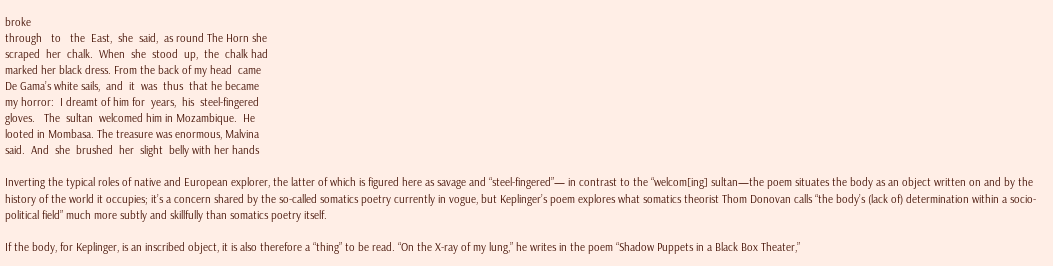broke
through   to   the  East,  she  said,  as round The Horn she
scraped  her  chalk.  When  she  stood  up,  the  chalk had
marked her black dress. From the back of my head  came
De Gama’s white sails,  and  it  was  thus  that he became
my horror:  I dreamt of him for  years,  his  steel-fingered
gloves.   The  sultan  welcomed him in Mozambique.  He
looted in Mombasa. The treasure was enormous, Malvina
said.  And  she  brushed  her  slight  belly with her hands

Inverting the typical roles of native and European explorer, the latter of which is figured here as savage and “steel-fingered”— in contrast to the “welcom[ing] sultan—the poem situates the body as an object written on and by the history of the world it occupies; it’s a concern shared by the so-called somatics poetry currently in vogue, but Keplinger’s poem explores what somatics theorist Thom Donovan calls “the body’s (lack of) determination within a socio-political field” much more subtly and skillfully than somatics poetry itself.

If the body, for Keplinger, is an inscribed object, it is also therefore a “thing” to be read. “On the X-ray of my lung,” he writes in the poem “Shadow Puppets in a Black Box Theater,”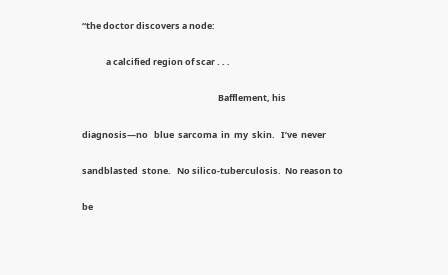“the doctor discovers a node:

            a calcified region of scar . . .

                                                                    Bafflement, his

diagnosis—no   blue  sarcoma  in  my  skin.   I’ve  never

sandblasted  stone.   No silico-tuberculosis.  No reason to

be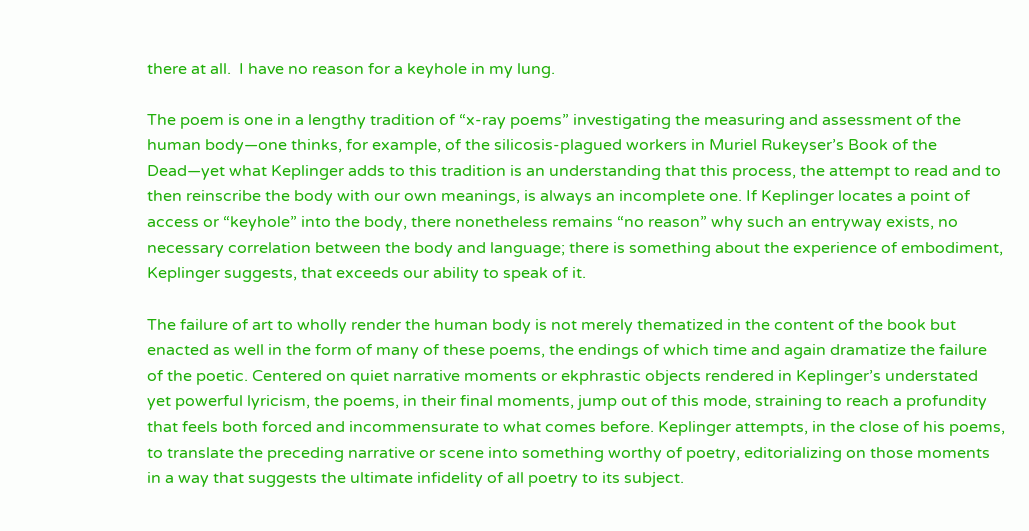there at all.  I have no reason for a keyhole in my lung.

The poem is one in a lengthy tradition of “x-ray poems” investigating the measuring and assessment of the human body—one thinks, for example, of the silicosis-plagued workers in Muriel Rukeyser’s Book of the Dead—yet what Keplinger adds to this tradition is an understanding that this process, the attempt to read and to then reinscribe the body with our own meanings, is always an incomplete one. If Keplinger locates a point of access or “keyhole” into the body, there nonetheless remains “no reason” why such an entryway exists, no necessary correlation between the body and language; there is something about the experience of embodiment, Keplinger suggests, that exceeds our ability to speak of it.

The failure of art to wholly render the human body is not merely thematized in the content of the book but enacted as well in the form of many of these poems, the endings of which time and again dramatize the failure of the poetic. Centered on quiet narrative moments or ekphrastic objects rendered in Keplinger’s understated yet powerful lyricism, the poems, in their final moments, jump out of this mode, straining to reach a profundity that feels both forced and incommensurate to what comes before. Keplinger attempts, in the close of his poems, to translate the preceding narrative or scene into something worthy of poetry, editorializing on those moments in a way that suggests the ultimate infidelity of all poetry to its subject.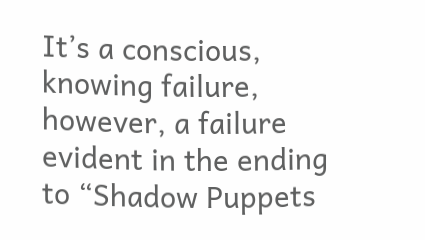It’s a conscious, knowing failure, however, a failure evident in the ending to “Shadow Puppets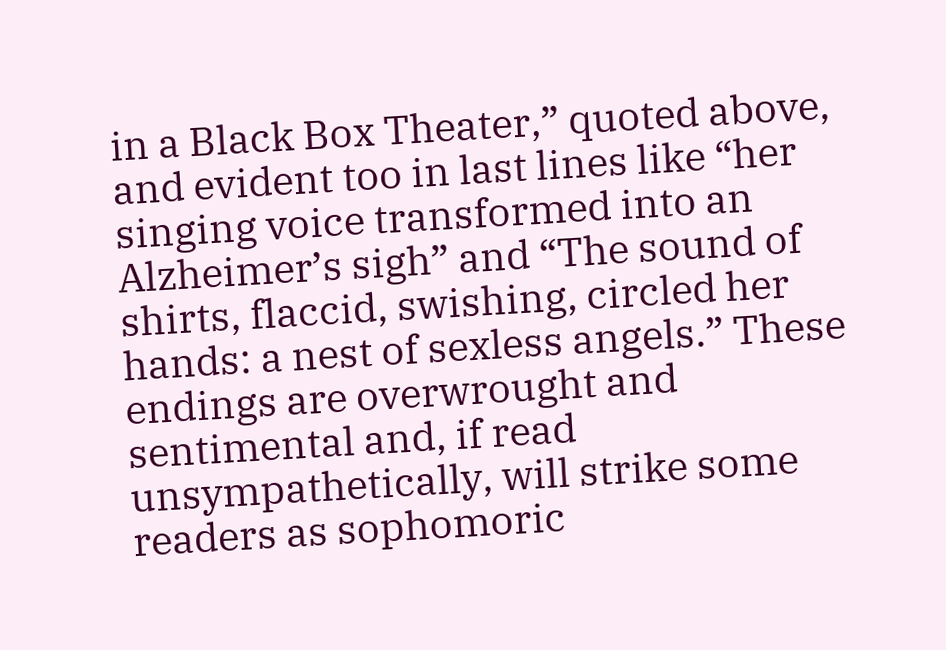in a Black Box Theater,” quoted above, and evident too in last lines like “her singing voice transformed into an Alzheimer’s sigh” and “The sound of shirts, flaccid, swishing, circled her hands: a nest of sexless angels.” These endings are overwrought and sentimental and, if read unsympathetically, will strike some readers as sophomoric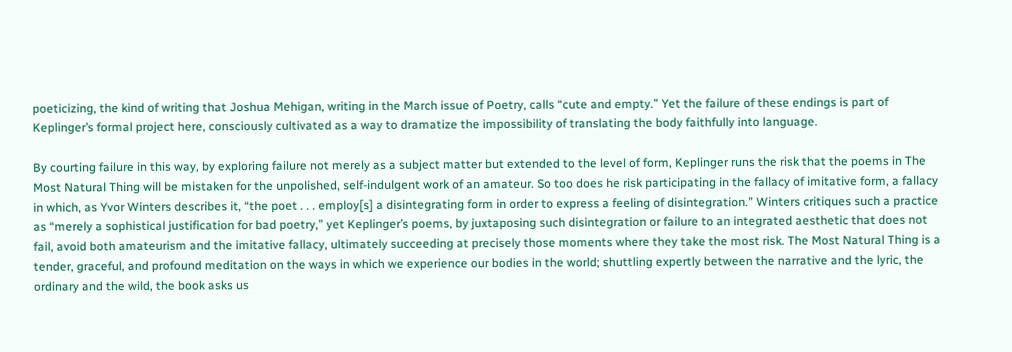poeticizing, the kind of writing that Joshua Mehigan, writing in the March issue of Poetry, calls “cute and empty.” Yet the failure of these endings is part of Keplinger’s formal project here, consciously cultivated as a way to dramatize the impossibility of translating the body faithfully into language.

By courting failure in this way, by exploring failure not merely as a subject matter but extended to the level of form, Keplinger runs the risk that the poems in The Most Natural Thing will be mistaken for the unpolished, self-indulgent work of an amateur. So too does he risk participating in the fallacy of imitative form, a fallacy in which, as Yvor Winters describes it, “the poet . . . employ[s] a disintegrating form in order to express a feeling of disintegration.” Winters critiques such a practice as “merely a sophistical justification for bad poetry,” yet Keplinger’s poems, by juxtaposing such disintegration or failure to an integrated aesthetic that does not fail, avoid both amateurism and the imitative fallacy, ultimately succeeding at precisely those moments where they take the most risk. The Most Natural Thing is a tender, graceful, and profound meditation on the ways in which we experience our bodies in the world; shuttling expertly between the narrative and the lyric, the ordinary and the wild, the book asks us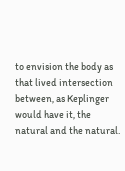to envision the body as that lived intersection between, as Keplinger would have it, the natural and the natural.